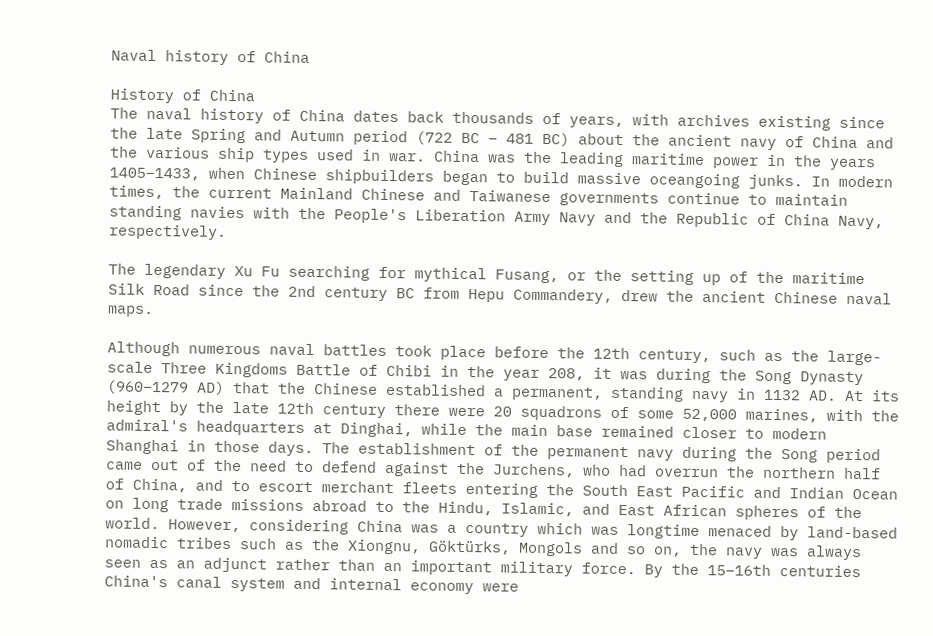Naval history of China

History of China
The naval history of China dates back thousands of years, with archives existing since the late Spring and Autumn period (722 BC – 481 BC) about the ancient navy of China and the various ship types used in war. China was the leading maritime power in the years 1405–1433, when Chinese shipbuilders began to build massive oceangoing junks. In modern times, the current Mainland Chinese and Taiwanese governments continue to maintain standing navies with the People's Liberation Army Navy and the Republic of China Navy, respectively.

The legendary Xu Fu searching for mythical Fusang, or the setting up of the maritime Silk Road since the 2nd century BC from Hepu Commandery, drew the ancient Chinese naval maps.

Although numerous naval battles took place before the 12th century, such as the large-scale Three Kingdoms Battle of Chibi in the year 208, it was during the Song Dynasty (960–1279 AD) that the Chinese established a permanent, standing navy in 1132 AD. At its height by the late 12th century there were 20 squadrons of some 52,000 marines, with the admiral's headquarters at Dinghai, while the main base remained closer to modern Shanghai in those days. The establishment of the permanent navy during the Song period came out of the need to defend against the Jurchens, who had overrun the northern half of China, and to escort merchant fleets entering the South East Pacific and Indian Ocean on long trade missions abroad to the Hindu, Islamic, and East African spheres of the world. However, considering China was a country which was longtime menaced by land-based nomadic tribes such as the Xiongnu, Göktürks, Mongols and so on, the navy was always seen as an adjunct rather than an important military force. By the 15–16th centuries China's canal system and internal economy were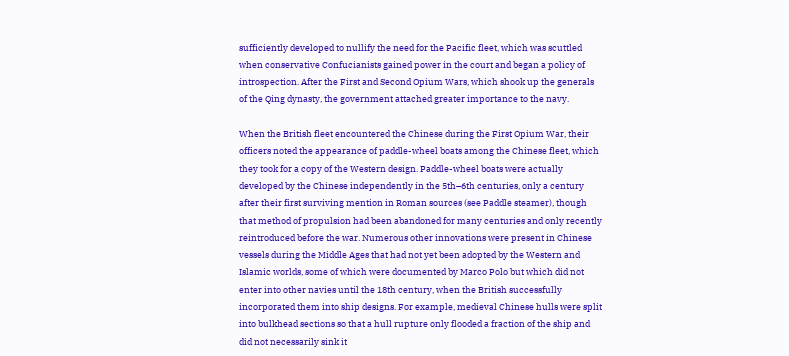sufficiently developed to nullify the need for the Pacific fleet, which was scuttled when conservative Confucianists gained power in the court and began a policy of introspection. After the First and Second Opium Wars, which shook up the generals of the Qing dynasty, the government attached greater importance to the navy.

When the British fleet encountered the Chinese during the First Opium War, their officers noted the appearance of paddle-wheel boats among the Chinese fleet, which they took for a copy of the Western design. Paddle-wheel boats were actually developed by the Chinese independently in the 5th–6th centuries, only a century after their first surviving mention in Roman sources (see Paddle steamer), though that method of propulsion had been abandoned for many centuries and only recently reintroduced before the war. Numerous other innovations were present in Chinese vessels during the Middle Ages that had not yet been adopted by the Western and Islamic worlds, some of which were documented by Marco Polo but which did not enter into other navies until the 18th century, when the British successfully incorporated them into ship designs. For example, medieval Chinese hulls were split into bulkhead sections so that a hull rupture only flooded a fraction of the ship and did not necessarily sink it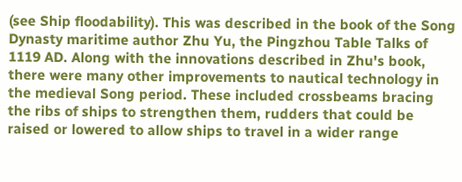(see Ship floodability). This was described in the book of the Song Dynasty maritime author Zhu Yu, the Pingzhou Table Talks of 1119 AD. Along with the innovations described in Zhu's book, there were many other improvements to nautical technology in the medieval Song period. These included crossbeams bracing the ribs of ships to strengthen them, rudders that could be raised or lowered to allow ships to travel in a wider range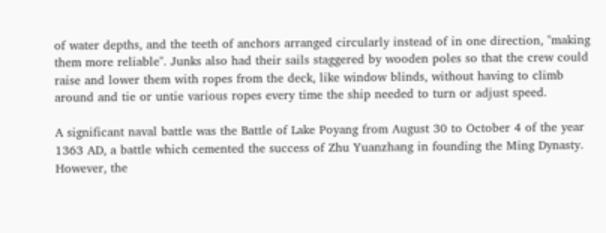of water depths, and the teeth of anchors arranged circularly instead of in one direction, "making them more reliable". Junks also had their sails staggered by wooden poles so that the crew could raise and lower them with ropes from the deck, like window blinds, without having to climb around and tie or untie various ropes every time the ship needed to turn or adjust speed.

A significant naval battle was the Battle of Lake Poyang from August 30 to October 4 of the year 1363 AD, a battle which cemented the success of Zhu Yuanzhang in founding the Ming Dynasty. However, the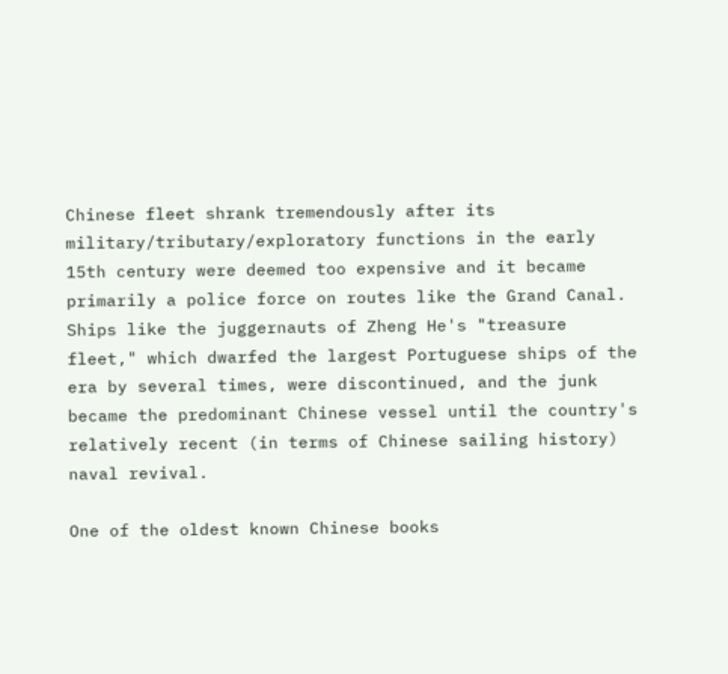Chinese fleet shrank tremendously after its military/tributary/exploratory functions in the early 15th century were deemed too expensive and it became primarily a police force on routes like the Grand Canal. Ships like the juggernauts of Zheng He's "treasure fleet," which dwarfed the largest Portuguese ships of the era by several times, were discontinued, and the junk became the predominant Chinese vessel until the country's relatively recent (in terms of Chinese sailing history) naval revival.

One of the oldest known Chinese books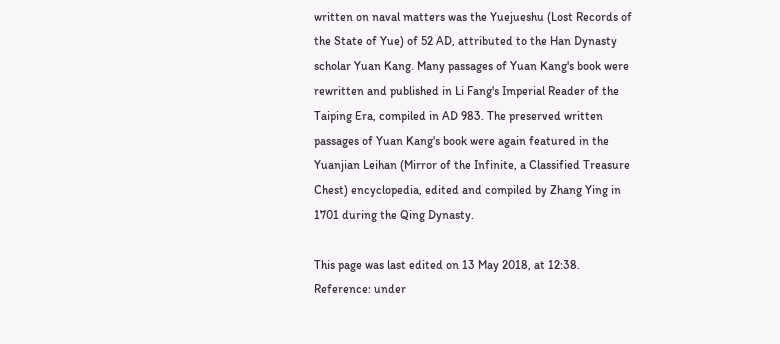written on naval matters was the Yuejueshu (Lost Records of the State of Yue) of 52 AD, attributed to the Han Dynasty scholar Yuan Kang. Many passages of Yuan Kang's book were rewritten and published in Li Fang's Imperial Reader of the Taiping Era, compiled in AD 983. The preserved written passages of Yuan Kang's book were again featured in the Yuanjian Leihan (Mirror of the Infinite, a Classified Treasure Chest) encyclopedia, edited and compiled by Zhang Ying in 1701 during the Qing Dynasty.

This page was last edited on 13 May 2018, at 12:38.
Reference: under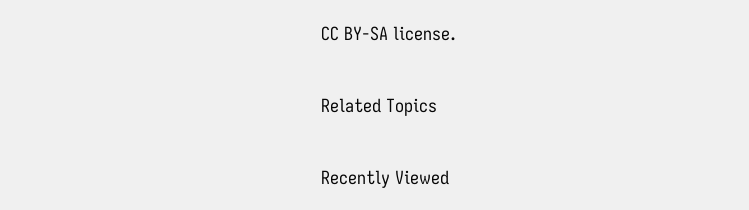CC BY-SA license.

Related Topics

Recently Viewed